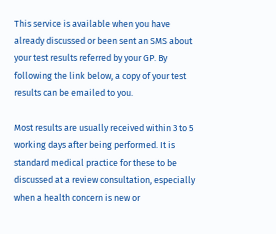This service is available when you have already discussed or been sent an SMS about your test results referred by your GP. By following the link below, a copy of your test results can be emailed to you.

Most results are usually received within 3 to 5 working days after being performed. It is standard medical practice for these to be discussed at a review consultation, especially when a health concern is new or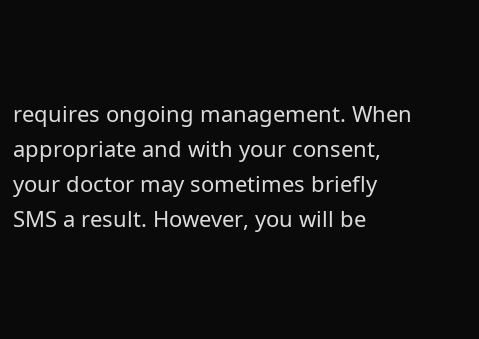requires ongoing management. When appropriate and with your consent, your doctor may sometimes briefly SMS a result. However, you will be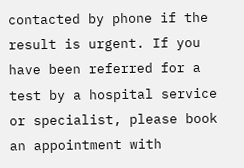contacted by phone if the result is urgent. If you have been referred for a test by a hospital service or specialist, please book an appointment with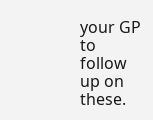your GP to follow up on these.